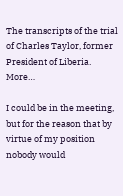The transcripts of the trial of Charles Taylor, former President of Liberia. More…

I could be in the meeting, but for the reason that by virtue of my position nobody would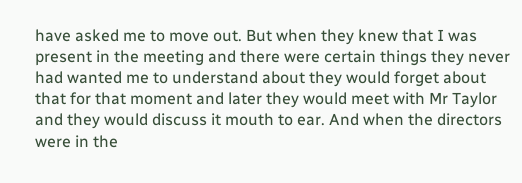have asked me to move out. But when they knew that I was present in the meeting and there were certain things they never had wanted me to understand about they would forget about that for that moment and later they would meet with Mr Taylor and they would discuss it mouth to ear. And when the directors were in the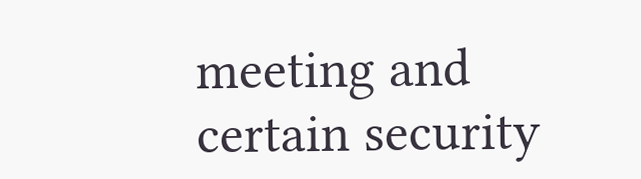meeting and certain security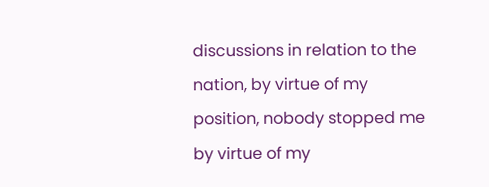discussions in relation to the nation, by virtue of my position, nobody stopped me by virtue of my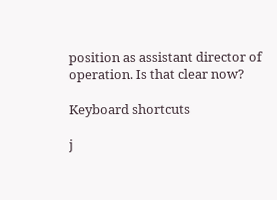position as assistant director of operation. Is that clear now?

Keyboard shortcuts

j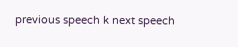previous speech k next speech